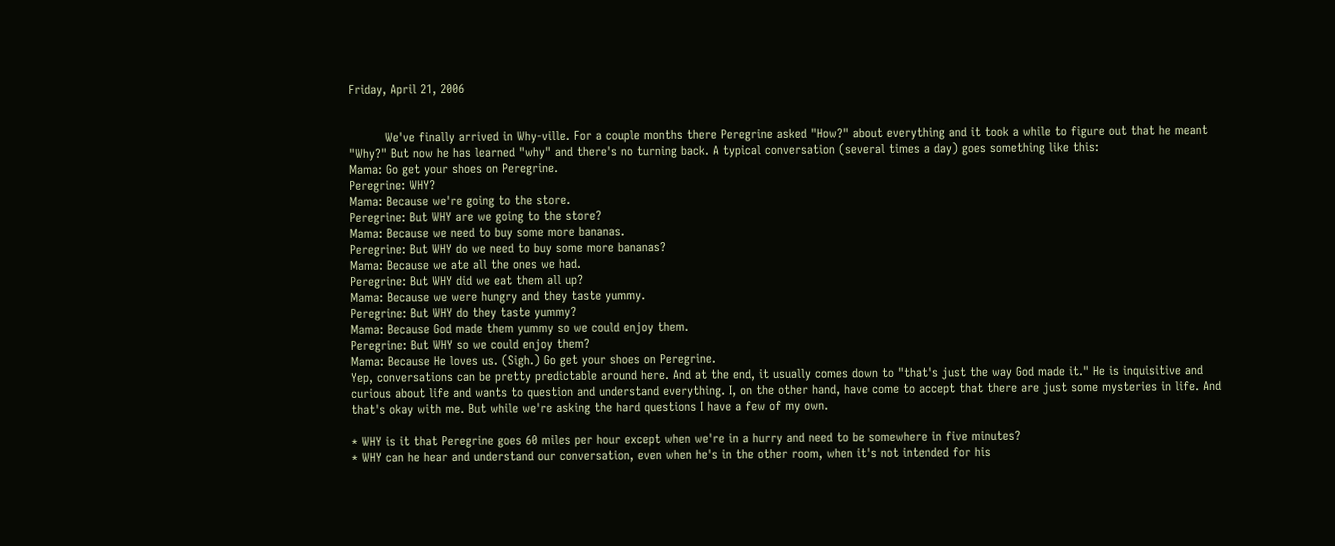Friday, April 21, 2006


         We've finally arrived in Why-ville. For a couple months there Peregrine asked "How?" about everything and it took a while to figure out that he meant "Why?" But now he has learned "why" and there's no turning back. A typical conversation (several times a day) goes something like this:
Mama: Go get your shoes on Peregrine.
Peregrine: WHY?
Mama: Because we're going to the store.
Peregrine: But WHY are we going to the store?
Mama: Because we need to buy some more bananas.
Peregrine: But WHY do we need to buy some more bananas?
Mama: Because we ate all the ones we had.
Peregrine: But WHY did we eat them all up?
Mama: Because we were hungry and they taste yummy.
Peregrine: But WHY do they taste yummy?
Mama: Because God made them yummy so we could enjoy them.
Peregrine: But WHY so we could enjoy them?
Mama: Because He loves us. (Sigh.) Go get your shoes on Peregrine.
Yep, conversations can be pretty predictable around here. And at the end, it usually comes down to "that's just the way God made it." He is inquisitive and curious about life and wants to question and understand everything. I, on the other hand, have come to accept that there are just some mysteries in life. And that's okay with me. But while we're asking the hard questions I have a few of my own.

* WHY is it that Peregrine goes 60 miles per hour except when we're in a hurry and need to be somewhere in five minutes?
* WHY can he hear and understand our conversation, even when he's in the other room, when it's not intended for his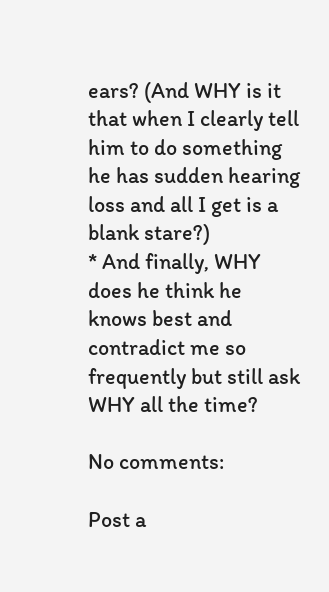ears? (And WHY is it that when I clearly tell him to do something he has sudden hearing loss and all I get is a blank stare?)
* And finally, WHY does he think he knows best and contradict me so frequently but still ask WHY all the time?

No comments:

Post a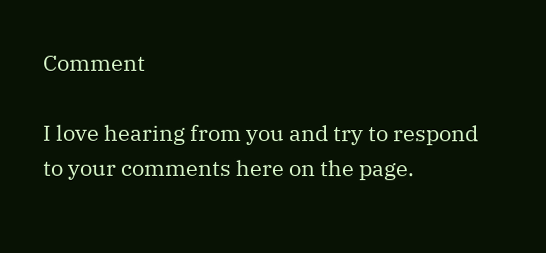Comment

I love hearing from you and try to respond to your comments here on the page.